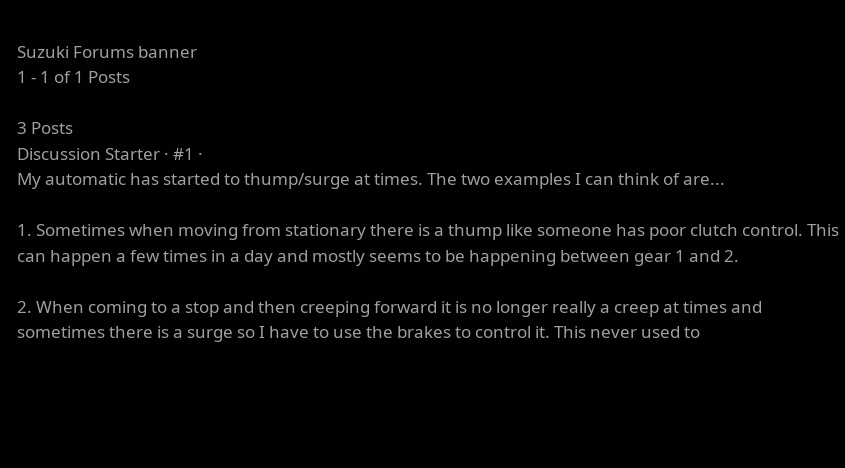Suzuki Forums banner
1 - 1 of 1 Posts

3 Posts
Discussion Starter · #1 ·
My automatic has started to thump/surge at times. The two examples I can think of are...

1. Sometimes when moving from stationary there is a thump like someone has poor clutch control. This can happen a few times in a day and mostly seems to be happening between gear 1 and 2.

2. When coming to a stop and then creeping forward it is no longer really a creep at times and sometimes there is a surge so I have to use the brakes to control it. This never used to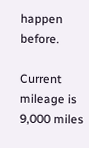happen before.

Current mileage is 9,000 miles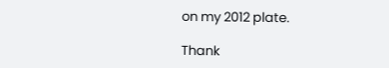on my 2012 plate.

Thank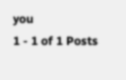you
1 - 1 of 1 Posts